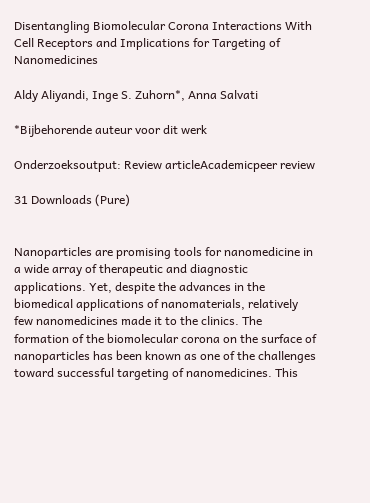Disentangling Biomolecular Corona Interactions With Cell Receptors and Implications for Targeting of Nanomedicines

Aldy Aliyandi, Inge S. Zuhorn*, Anna Salvati

*Bijbehorende auteur voor dit werk

Onderzoeksoutput: Review articleAcademicpeer review

31 Downloads (Pure)


Nanoparticles are promising tools for nanomedicine in a wide array of therapeutic and diagnostic applications. Yet, despite the advances in the biomedical applications of nanomaterials, relatively few nanomedicines made it to the clinics. The formation of the biomolecular corona on the surface of nanoparticles has been known as one of the challenges toward successful targeting of nanomedicines. This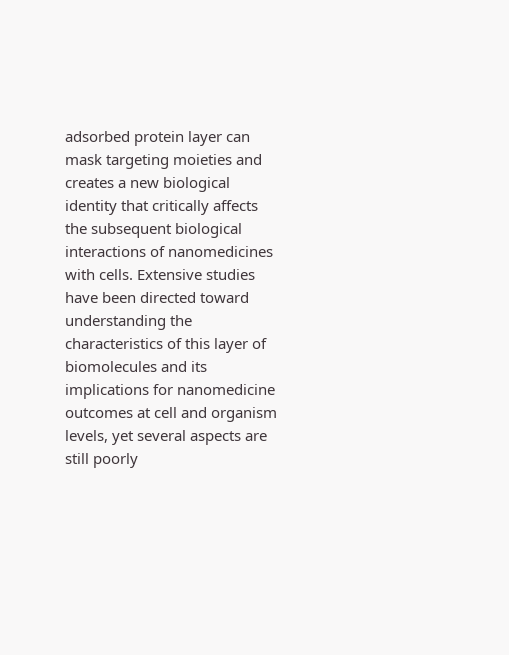adsorbed protein layer can mask targeting moieties and creates a new biological identity that critically affects the subsequent biological interactions of nanomedicines with cells. Extensive studies have been directed toward understanding the characteristics of this layer of biomolecules and its implications for nanomedicine outcomes at cell and organism levels, yet several aspects are still poorly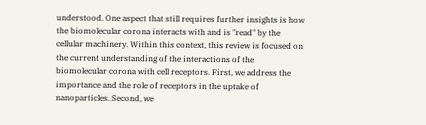understood. One aspect that still requires further insights is how the biomolecular corona interacts with and is "read" by the cellular machinery. Within this context, this review is focused on the current understanding of the interactions of the biomolecular corona with cell receptors. First, we address the importance and the role of receptors in the uptake of nanoparticles. Second, we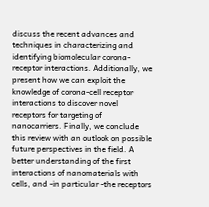discuss the recent advances and techniques in characterizing and identifying biomolecular corona-receptor interactions. Additionally, we present how we can exploit the knowledge of corona-cell receptor interactions to discover novel receptors for targeting of nanocarriers. Finally, we conclude this review with an outlook on possible future perspectives in the field. A better understanding of the first interactions of nanomaterials with cells, and -in particular -the receptors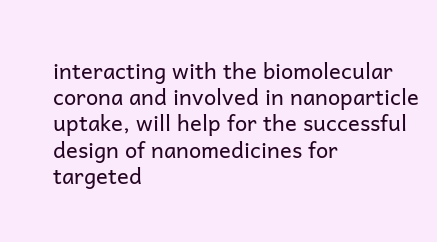interacting with the biomolecular corona and involved in nanoparticle uptake, will help for the successful design of nanomedicines for targeted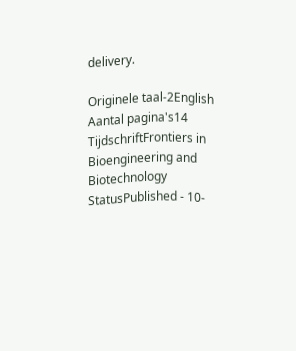delivery.

Originele taal-2English
Aantal pagina's14
TijdschriftFrontiers in Bioengineering and Biotechnology
StatusPublished - 10-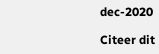dec-2020

Citeer dit